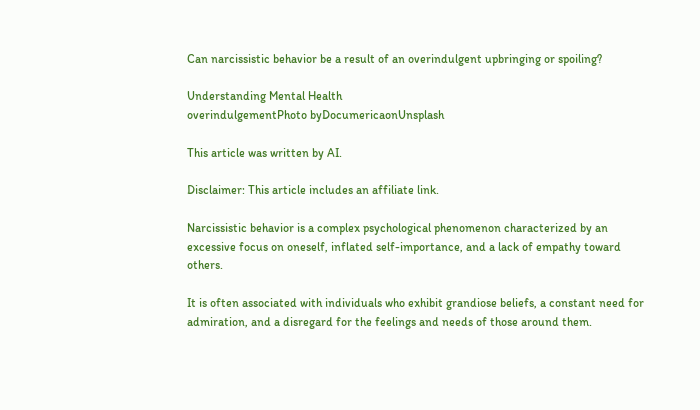Can narcissistic behavior be a result of an overindulgent upbringing or spoiling?

Understanding Mental Health
overindulgementPhoto byDocumericaonUnsplash

This article was written by AI.

Disclaimer: This article includes an affiliate link.

Narcissistic behavior is a complex psychological phenomenon characterized by an excessive focus on oneself, inflated self-importance, and a lack of empathy toward others.

It is often associated with individuals who exhibit grandiose beliefs, a constant need for admiration, and a disregard for the feelings and needs of those around them.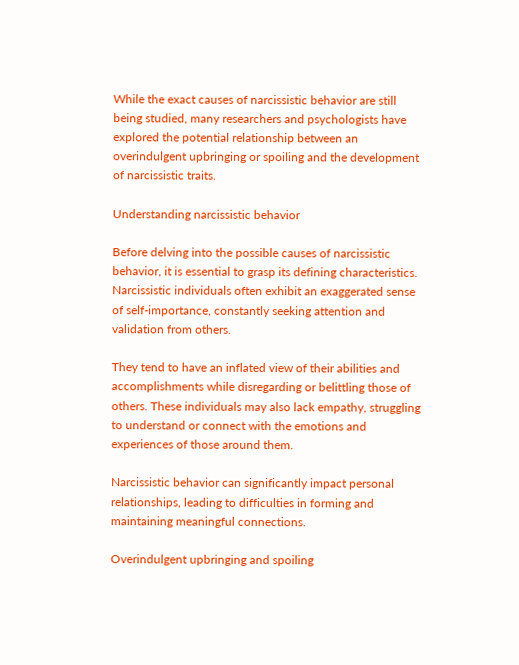While the exact causes of narcissistic behavior are still being studied, many researchers and psychologists have explored the potential relationship between an overindulgent upbringing or spoiling and the development of narcissistic traits.

Understanding narcissistic behavior

Before delving into the possible causes of narcissistic behavior, it is essential to grasp its defining characteristics. Narcissistic individuals often exhibit an exaggerated sense of self-importance, constantly seeking attention and validation from others.

They tend to have an inflated view of their abilities and accomplishments while disregarding or belittling those of others. These individuals may also lack empathy, struggling to understand or connect with the emotions and experiences of those around them.

Narcissistic behavior can significantly impact personal relationships, leading to difficulties in forming and maintaining meaningful connections.

Overindulgent upbringing and spoiling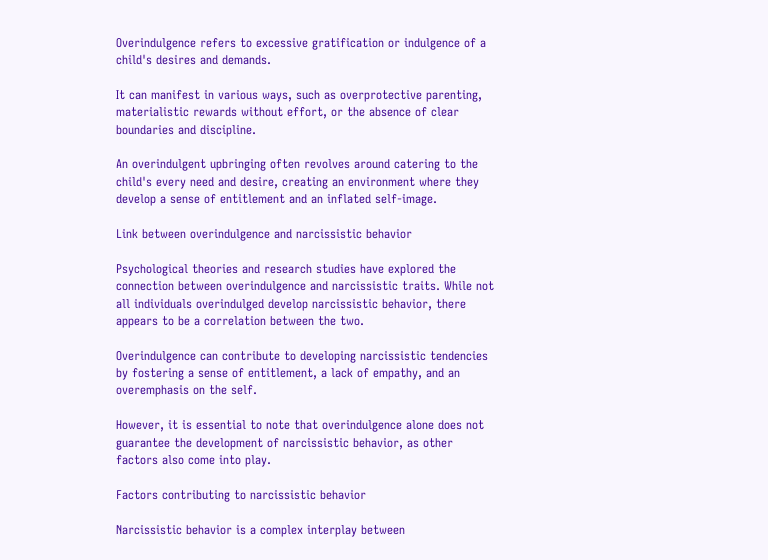Overindulgence refers to excessive gratification or indulgence of a child's desires and demands.

It can manifest in various ways, such as overprotective parenting, materialistic rewards without effort, or the absence of clear boundaries and discipline.

An overindulgent upbringing often revolves around catering to the child's every need and desire, creating an environment where they develop a sense of entitlement and an inflated self-image.

Link between overindulgence and narcissistic behavior

Psychological theories and research studies have explored the connection between overindulgence and narcissistic traits. While not all individuals overindulged develop narcissistic behavior, there appears to be a correlation between the two.

Overindulgence can contribute to developing narcissistic tendencies by fostering a sense of entitlement, a lack of empathy, and an overemphasis on the self.

However, it is essential to note that overindulgence alone does not guarantee the development of narcissistic behavior, as other factors also come into play.

Factors contributing to narcissistic behavior

Narcissistic behavior is a complex interplay between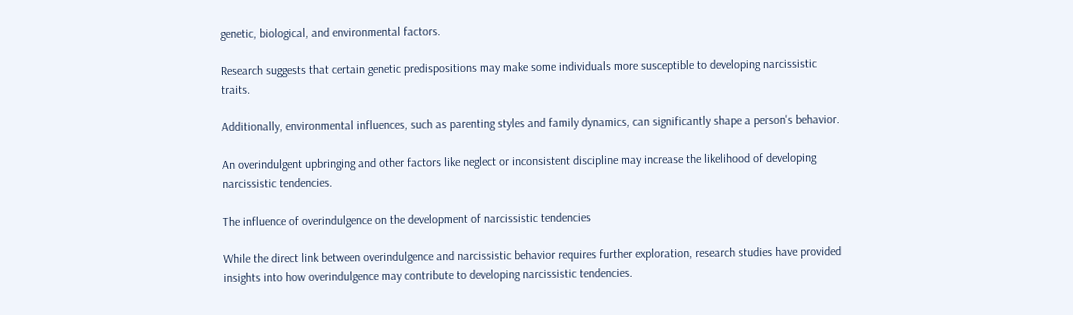genetic, biological, and environmental factors.

Research suggests that certain genetic predispositions may make some individuals more susceptible to developing narcissistic traits.

Additionally, environmental influences, such as parenting styles and family dynamics, can significantly shape a person's behavior.

An overindulgent upbringing and other factors like neglect or inconsistent discipline may increase the likelihood of developing narcissistic tendencies.

The influence of overindulgence on the development of narcissistic tendencies

While the direct link between overindulgence and narcissistic behavior requires further exploration, research studies have provided insights into how overindulgence may contribute to developing narcissistic tendencies.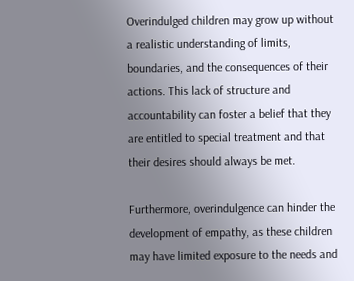Overindulged children may grow up without a realistic understanding of limits, boundaries, and the consequences of their actions. This lack of structure and accountability can foster a belief that they are entitled to special treatment and that their desires should always be met.

Furthermore, overindulgence can hinder the development of empathy, as these children may have limited exposure to the needs and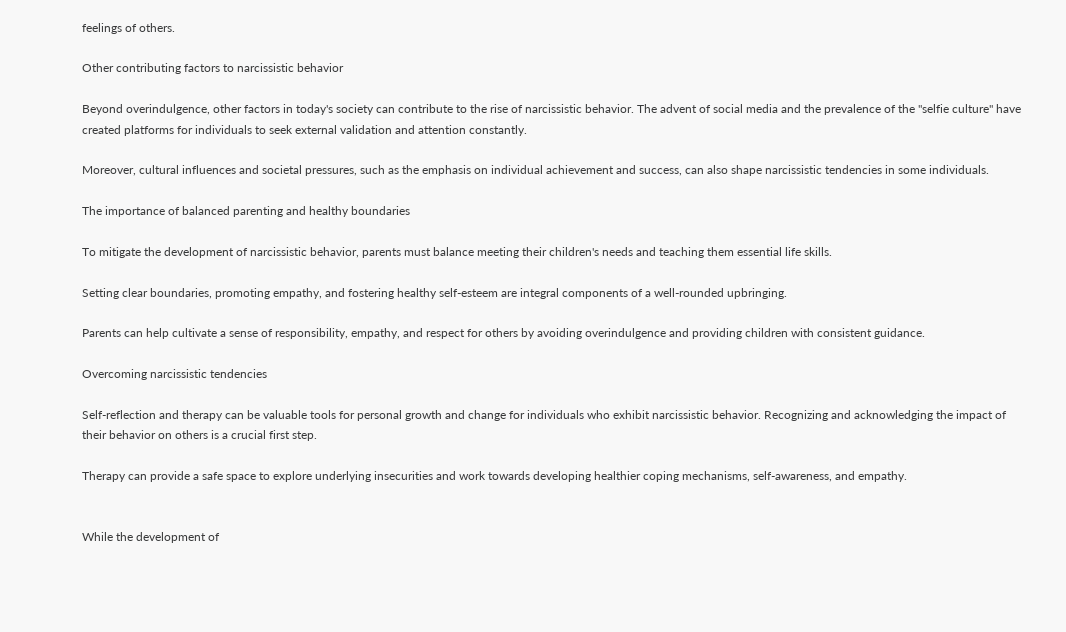feelings of others.

Other contributing factors to narcissistic behavior

Beyond overindulgence, other factors in today's society can contribute to the rise of narcissistic behavior. The advent of social media and the prevalence of the "selfie culture" have created platforms for individuals to seek external validation and attention constantly.

Moreover, cultural influences and societal pressures, such as the emphasis on individual achievement and success, can also shape narcissistic tendencies in some individuals.

The importance of balanced parenting and healthy boundaries

To mitigate the development of narcissistic behavior, parents must balance meeting their children's needs and teaching them essential life skills.

Setting clear boundaries, promoting empathy, and fostering healthy self-esteem are integral components of a well-rounded upbringing.

Parents can help cultivate a sense of responsibility, empathy, and respect for others by avoiding overindulgence and providing children with consistent guidance.

Overcoming narcissistic tendencies

Self-reflection and therapy can be valuable tools for personal growth and change for individuals who exhibit narcissistic behavior. Recognizing and acknowledging the impact of their behavior on others is a crucial first step.

Therapy can provide a safe space to explore underlying insecurities and work towards developing healthier coping mechanisms, self-awareness, and empathy.


While the development of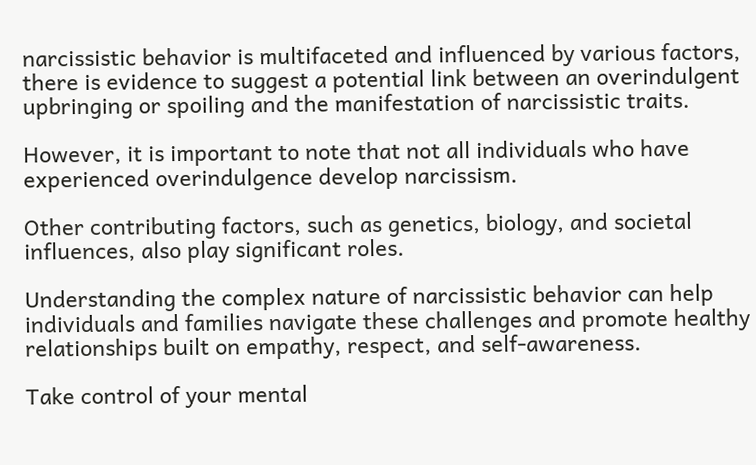narcissistic behavior is multifaceted and influenced by various factors, there is evidence to suggest a potential link between an overindulgent upbringing or spoiling and the manifestation of narcissistic traits.

However, it is important to note that not all individuals who have experienced overindulgence develop narcissism.

Other contributing factors, such as genetics, biology, and societal influences, also play significant roles.

Understanding the complex nature of narcissistic behavior can help individuals and families navigate these challenges and promote healthy relationships built on empathy, respect, and self-awareness.

Take control of your mental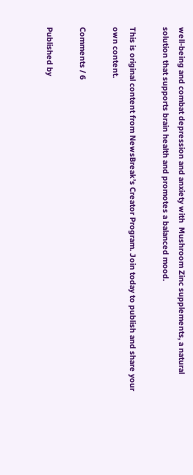well-being and combat depression and anxiety with  Mushroom Zinc supplements, a natural solution that supports brain health and promotes a balanced mood.

This is original content from NewsBreak’s Creator Program. Join today to publish and share your own content.

Comments / 6

Published by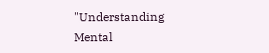"Understanding Mental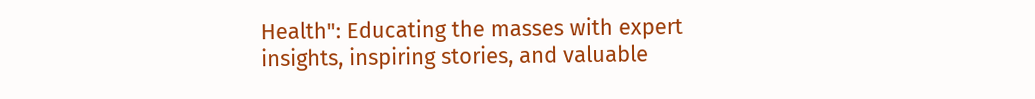Health": Educating the masses with expert insights, inspiring stories, and valuable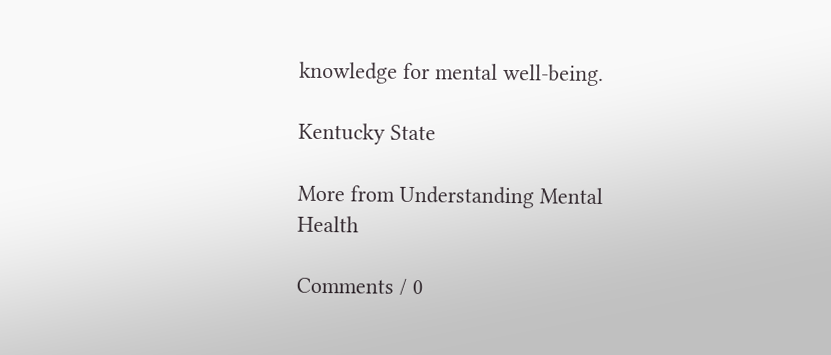knowledge for mental well-being.

Kentucky State

More from Understanding Mental Health

Comments / 0